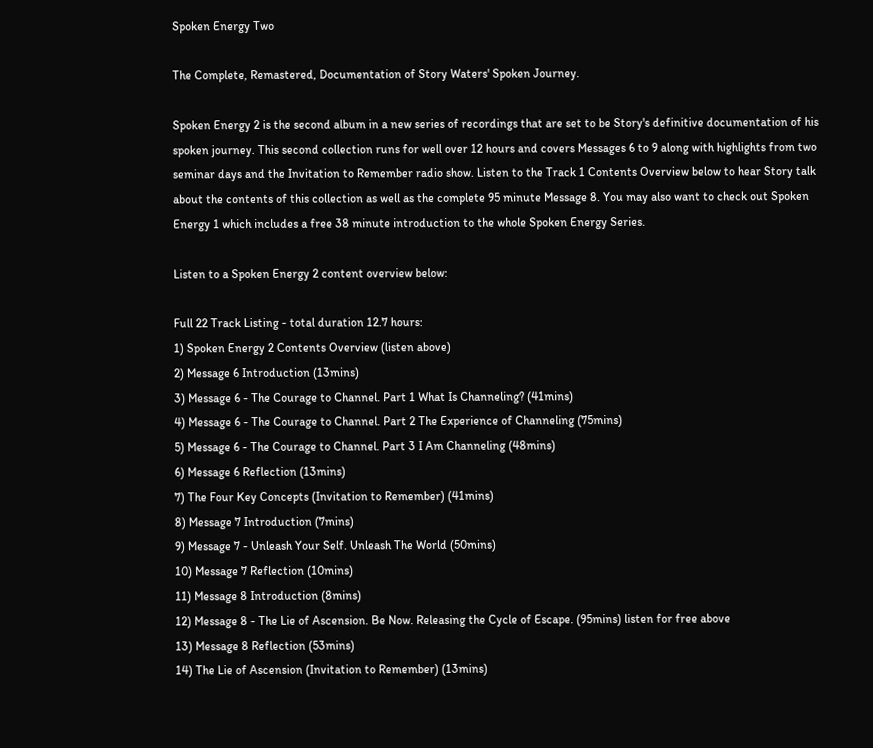Spoken Energy Two

The Complete, Remastered, Documentation of Story Waters' Spoken Journey.

Spoken Energy 2 is the second album in a new series of recordings that are set to be Story's definitive documentation of his spoken journey. This second collection runs for well over 12 hours and covers Messages 6 to 9 along with highlights from two seminar days and the Invitation to Remember radio show. Listen to the Track 1 Contents Overview below to hear Story talk about the contents of this collection as well as the complete 95 minute Message 8. You may also want to check out Spoken Energy 1 which includes a free 38 minute introduction to the whole Spoken Energy Series.

Listen to a Spoken Energy 2 content overview below:

Full 22 Track Listing - total duration 12.7 hours:
1) Spoken Energy 2 Contents Overview (listen above)
2) Message 6 Introduction (13mins)
3) Message 6 - The Courage to Channel. Part 1 What Is Channeling? (41mins)
4) Message 6 - The Courage to Channel. Part 2 The Experience of Channeling (75mins)
5) Message 6 - The Courage to Channel. Part 3 I Am Channeling (48mins)
6) Message 6 Reflection (13mins)
7) The Four Key Concepts (Invitation to Remember) (41mins)
8) Message 7 Introduction (7mins)
9) Message 7 - Unleash Your Self. Unleash The World (50mins)
10) Message 7 Reflection (10mins)
11) Message 8 Introduction (8mins)
12) Message 8 - The Lie of Ascension. Be Now. Releasing the Cycle of Escape. (95mins) listen for free above
13) Message 8 Reflection (53mins)
14) The Lie of Ascension (Invitation to Remember) (13mins)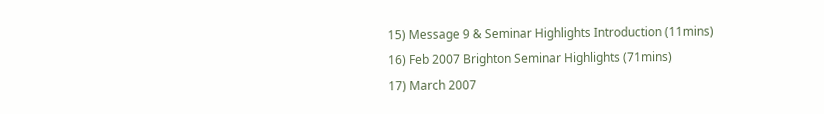15) Message 9 & Seminar Highlights Introduction (11mins)
16) Feb 2007 Brighton Seminar Highlights (71mins)
17) March 2007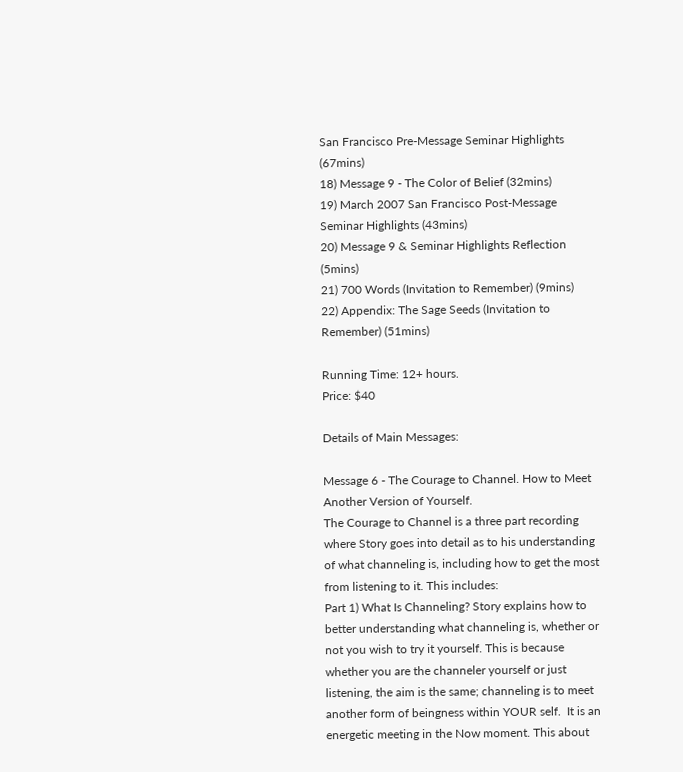San Francisco Pre-Message Seminar Highlights (67mins)
18) Message 9 - The Color of Belief (32mins)
19) March 2007 San Francisco Post-Message Seminar Highlights (43mins)
20) Message 9 & Seminar Highlights Reflection (5mins)
21) 700 Words (Invitation to Remember) (9mins)
22) Appendix: The Sage Seeds (Invitation to Remember) (51mins)

Running Time: 12+ hours.
Price: $40

Details of Main Messages:

Message 6 - The Courage to Channel. How to Meet Another Version of Yourself.
The Courage to Channel is a three part recording where Story goes into detail as to his understanding of what channeling is, including how to get the most from listening to it. This includes:
Part 1) What Is Channeling? Story explains how to better understanding what channeling is, whether or not you wish to try it yourself. This is because whether you are the channeler yourself or just listening, the aim is the same; channeling is to meet another form of beingness within YOUR self.  It is an energetic meeting in the Now moment. This about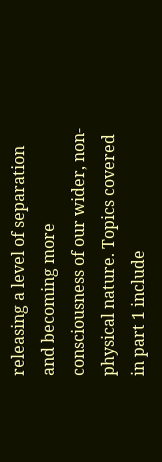releasing a level of separation and becoming more consciousness of our wider, non-physical nature. Topics covered in part 1 include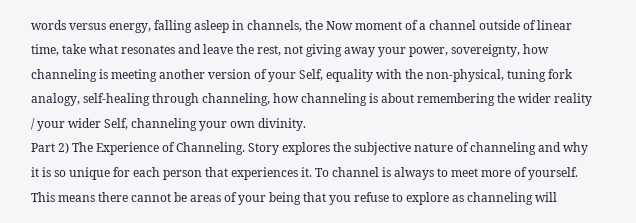words versus energy, falling asleep in channels, the Now moment of a channel outside of linear time, take what resonates and leave the rest, not giving away your power, sovereignty, how channeling is meeting another version of your Self, equality with the non-physical, tuning fork analogy, self-healing through channeling, how channeling is about remembering the wider reality / your wider Self, channeling your own divinity.
Part 2) The Experience of Channeling. Story explores the subjective nature of channeling and why it is so unique for each person that experiences it. To channel is always to meet more of yourself. This means there cannot be areas of your being that you refuse to explore as channeling will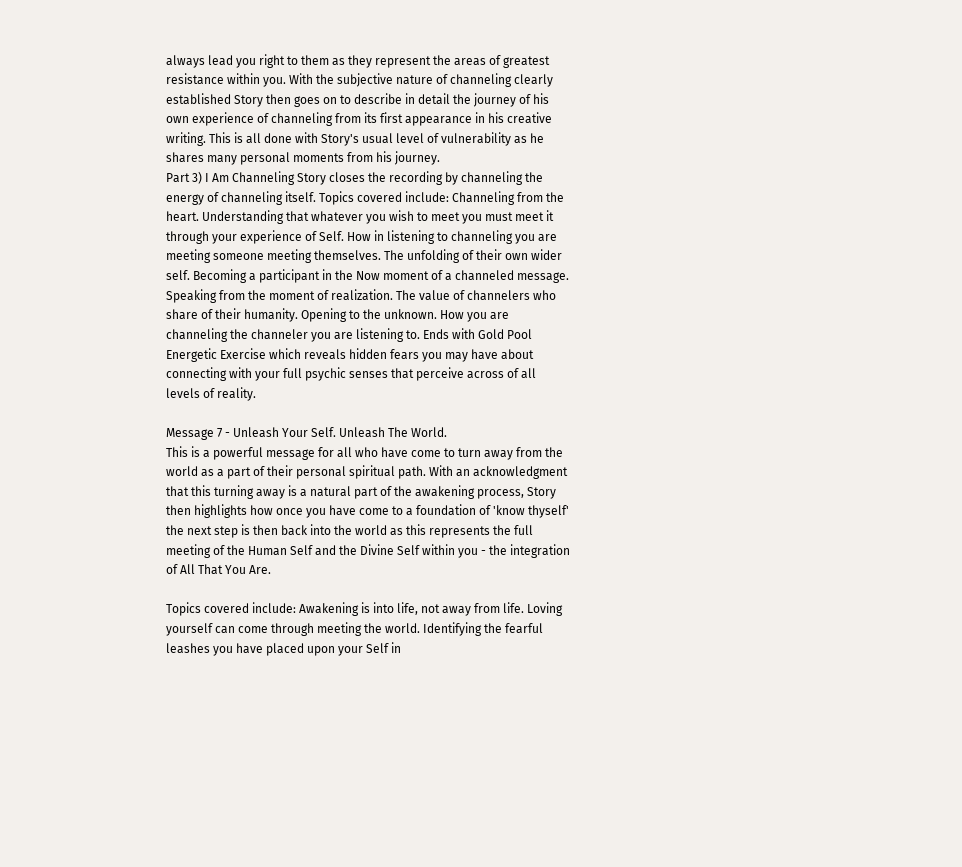always lead you right to them as they represent the areas of greatest resistance within you. With the subjective nature of channeling clearly established Story then goes on to describe in detail the journey of his own experience of channeling from its first appearance in his creative writing. This is all done with Story's usual level of vulnerability as he shares many personal moments from his journey.
Part 3) I Am Channeling Story closes the recording by channeling the energy of channeling itself. Topics covered include: Channeling from the heart. Understanding that whatever you wish to meet you must meet it through your experience of Self. How in listening to channeling you are meeting someone meeting themselves. The unfolding of their own wider self. Becoming a participant in the Now moment of a channeled message. Speaking from the moment of realization. The value of channelers who share of their humanity. Opening to the unknown. How you are channeling the channeler you are listening to. Ends with Gold Pool Energetic Exercise which reveals hidden fears you may have about connecting with your full psychic senses that perceive across of all levels of reality.

Message 7 - Unleash Your Self. Unleash The World.
This is a powerful message for all who have come to turn away from the world as a part of their personal spiritual path. With an acknowledgment that this turning away is a natural part of the awakening process, Story then highlights how once you have come to a foundation of 'know thyself' the next step is then back into the world as this represents the full meeting of the Human Self and the Divine Self within you - the integration of All That You Are.

Topics covered include: Awakening is into life, not away from life. Loving yourself can come through meeting the world. Identifying the fearful leashes you have placed upon your Self in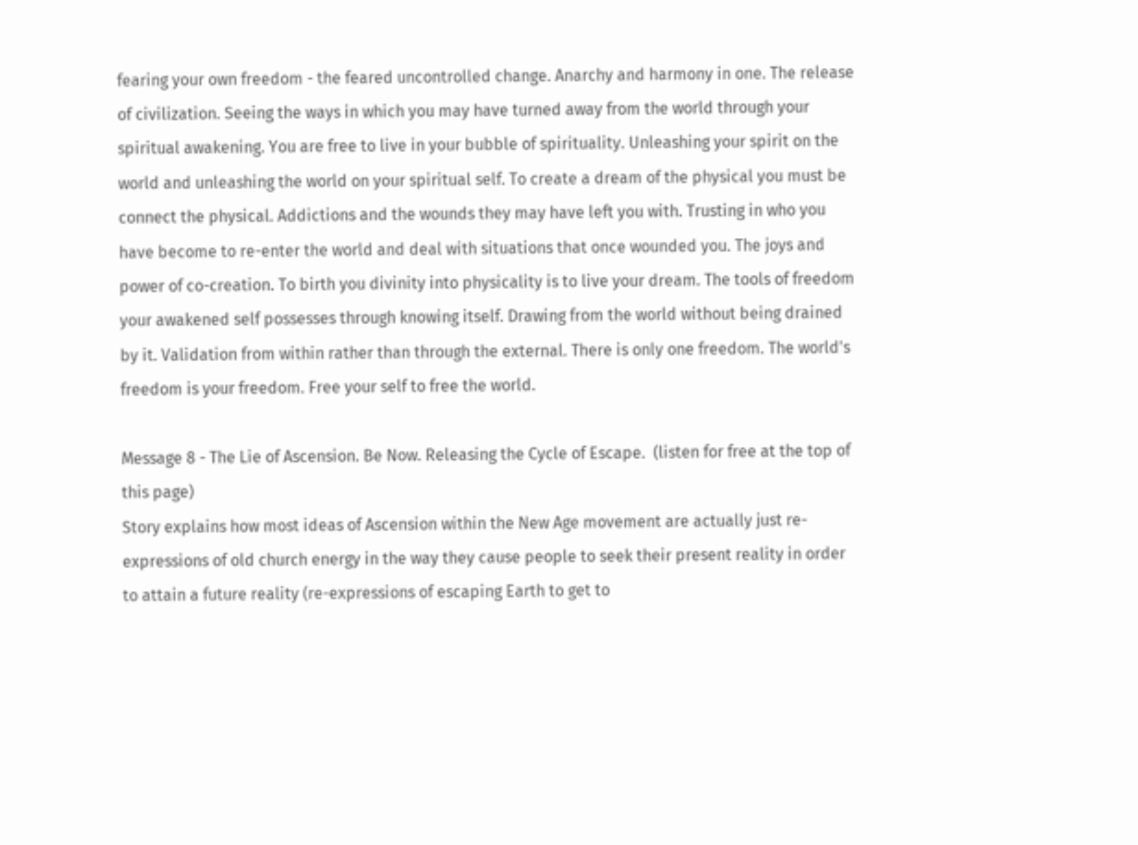fearing your own freedom - the feared uncontrolled change. Anarchy and harmony in one. The release of civilization. Seeing the ways in which you may have turned away from the world through your spiritual awakening. You are free to live in your bubble of spirituality. Unleashing your spirit on the world and unleashing the world on your spiritual self. To create a dream of the physical you must be connect the physical. Addictions and the wounds they may have left you with. Trusting in who you have become to re-enter the world and deal with situations that once wounded you. The joys and power of co-creation. To birth you divinity into physicality is to live your dream. The tools of freedom your awakened self possesses through knowing itself. Drawing from the world without being drained by it. Validation from within rather than through the external. There is only one freedom. The world's freedom is your freedom. Free your self to free the world.

Message 8 - The Lie of Ascension. Be Now. Releasing the Cycle of Escape.  (listen for free at the top of this page)
Story explains how most ideas of Ascension within the New Age movement are actually just re-expressions of old church energy in the way they cause people to seek their present reality in order to attain a future reality (re-expressions of escaping Earth to get to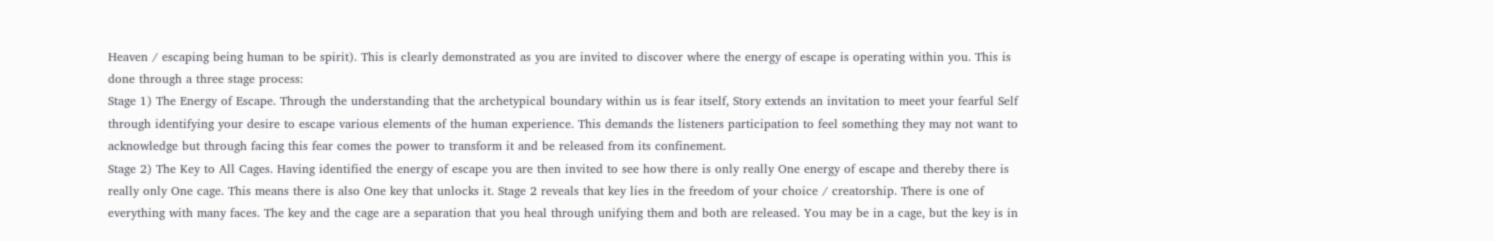Heaven / escaping being human to be spirit). This is clearly demonstrated as you are invited to discover where the energy of escape is operating within you. This is done through a three stage process:
Stage 1) The Energy of Escape. Through the understanding that the archetypical boundary within us is fear itself, Story extends an invitation to meet your fearful Self through identifying your desire to escape various elements of the human experience. This demands the listeners participation to feel something they may not want to acknowledge but through facing this fear comes the power to transform it and be released from its confinement.
Stage 2) The Key to All Cages. Having identified the energy of escape you are then invited to see how there is only really One energy of escape and thereby there is really only One cage. This means there is also One key that unlocks it. Stage 2 reveals that key lies in the freedom of your choice / creatorship. There is one of everything with many faces. The key and the cage are a separation that you heal through unifying them and both are released. You may be in a cage, but the key is in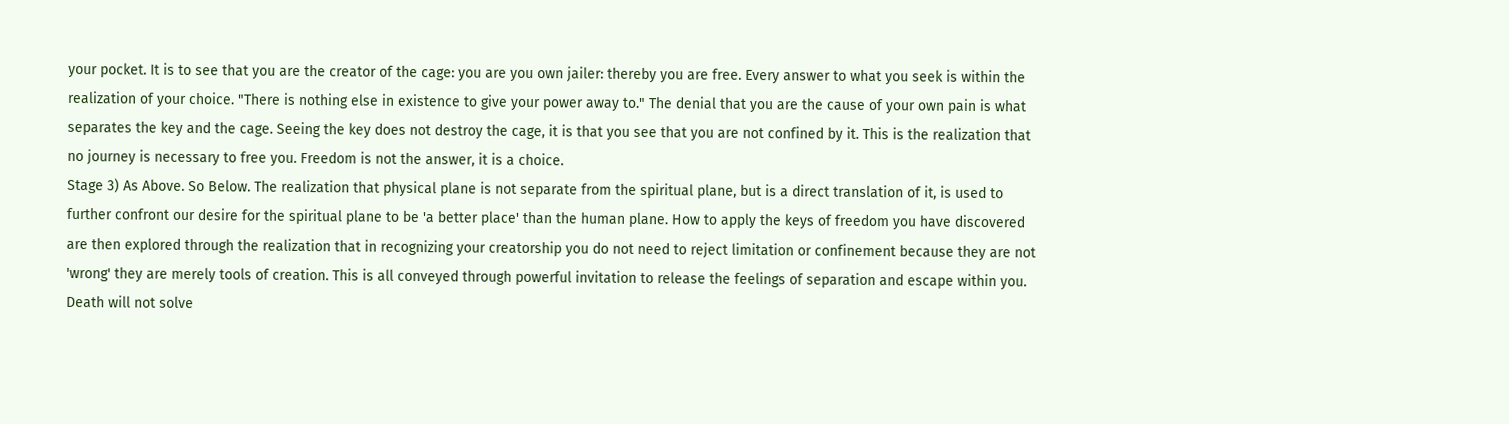your pocket. It is to see that you are the creator of the cage: you are you own jailer: thereby you are free. Every answer to what you seek is within the realization of your choice. "There is nothing else in existence to give your power away to." The denial that you are the cause of your own pain is what separates the key and the cage. Seeing the key does not destroy the cage, it is that you see that you are not confined by it. This is the realization that no journey is necessary to free you. Freedom is not the answer, it is a choice.
Stage 3) As Above. So Below. The realization that physical plane is not separate from the spiritual plane, but is a direct translation of it, is used to further confront our desire for the spiritual plane to be 'a better place' than the human plane. How to apply the keys of freedom you have discovered are then explored through the realization that in recognizing your creatorship you do not need to reject limitation or confinement because they are not 'wrong' they are merely tools of creation. This is all conveyed through powerful invitation to release the feelings of separation and escape within you. Death will not solve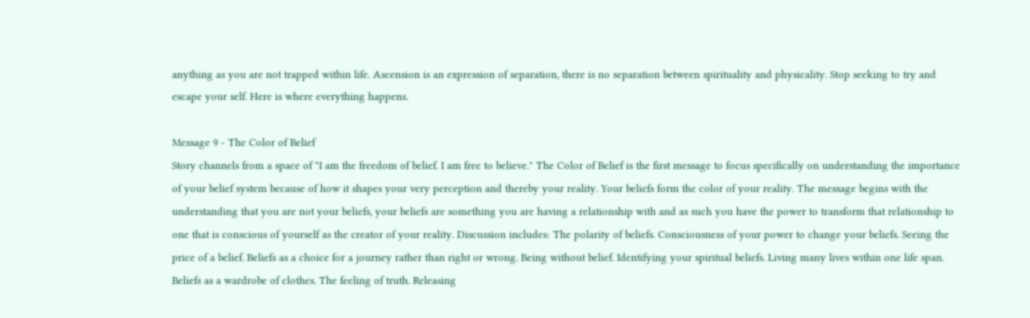anything as you are not trapped within life. Ascension is an expression of separation, there is no separation between spirituality and physicality. Stop seeking to try and escape your self. Here is where everything happens.

Message 9 - The Color of Belief
Story channels from a space of "I am the freedom of belief. I am free to believe." The Color of Belief is the first message to focus specifically on understanding the importance of your belief system because of how it shapes your very perception and thereby your reality. Your beliefs form the color of your reality. The message begins with the understanding that you are not your beliefs, your beliefs are something you are having a relationship with and as such you have the power to transform that relationship to one that is conscious of yourself as the creator of your reality. Discussion includes: The polarity of beliefs. Consciousness of your power to change your beliefs. Seeing the price of a belief. Beliefs as a choice for a journey rather than right or wrong. Being without belief. Identifying your spiritual beliefs. Living many lives within one life span. Beliefs as a wardrobe of clothes. The feeling of truth. Releasing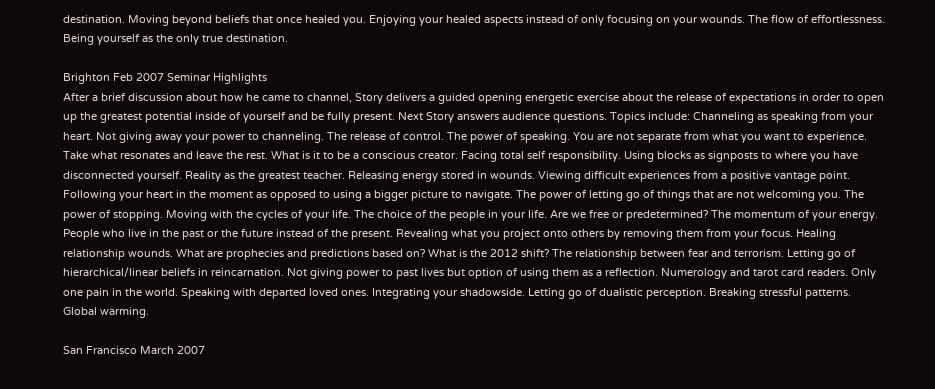destination. Moving beyond beliefs that once healed you. Enjoying your healed aspects instead of only focusing on your wounds. The flow of effortlessness. Being yourself as the only true destination.

Brighton Feb 2007 Seminar Highlights
After a brief discussion about how he came to channel, Story delivers a guided opening energetic exercise about the release of expectations in order to open up the greatest potential inside of yourself and be fully present. Next Story answers audience questions. Topics include: Channeling as speaking from your heart. Not giving away your power to channeling. The release of control. The power of speaking. You are not separate from what you want to experience. Take what resonates and leave the rest. What is it to be a conscious creator. Facing total self responsibility. Using blocks as signposts to where you have disconnected yourself. Reality as the greatest teacher. Releasing energy stored in wounds. Viewing difficult experiences from a positive vantage point. Following your heart in the moment as opposed to using a bigger picture to navigate. The power of letting go of things that are not welcoming you. The power of stopping. Moving with the cycles of your life. The choice of the people in your life. Are we free or predetermined? The momentum of your energy. People who live in the past or the future instead of the present. Revealing what you project onto others by removing them from your focus. Healing relationship wounds. What are prophecies and predictions based on? What is the 2012 shift? The relationship between fear and terrorism. Letting go of hierarchical/linear beliefs in reincarnation. Not giving power to past lives but option of using them as a reflection. Numerology and tarot card readers. Only one pain in the world. Speaking with departed loved ones. Integrating your shadowside. Letting go of dualistic perception. Breaking stressful patterns. Global warming.

San Francisco March 2007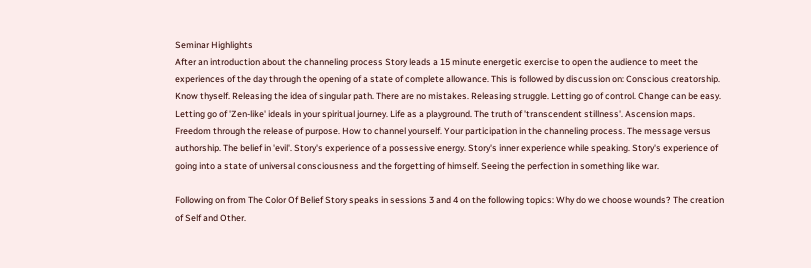Seminar Highlights
After an introduction about the channeling process Story leads a 15 minute energetic exercise to open the audience to meet the experiences of the day through the opening of a state of complete allowance. This is followed by discussion on: Conscious creatorship. Know thyself. Releasing the idea of singular path. There are no mistakes. Releasing struggle. Letting go of control. Change can be easy. Letting go of 'Zen-like' ideals in your spiritual journey. Life as a playground. The truth of 'transcendent stillness'. Ascension maps. Freedom through the release of purpose. How to channel yourself. Your participation in the channeling process. The message versus authorship. The belief in 'evil'. Story's experience of a possessive energy. Story's inner experience while speaking. Story's experience of going into a state of universal consciousness and the forgetting of himself. Seeing the perfection in something like war.

Following on from The Color Of Belief Story speaks in sessions 3 and 4 on the following topics: Why do we choose wounds? The creation of Self and Other.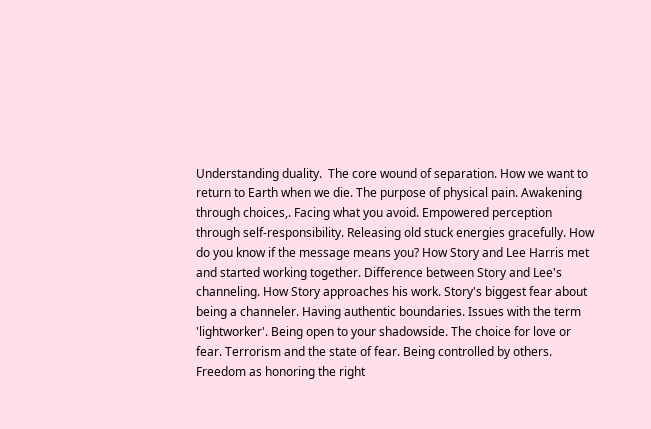Understanding duality.  The core wound of separation. How we want to return to Earth when we die. The purpose of physical pain. Awakening through choices,. Facing what you avoid. Empowered perception through self-responsibility. Releasing old stuck energies gracefully. How do you know if the message means you? How Story and Lee Harris met and started working together. Difference between Story and Lee's channeling. How Story approaches his work. Story's biggest fear about being a channeler. Having authentic boundaries. Issues with the term 'lightworker'. Being open to your shadowside. The choice for love or fear. Terrorism and the state of fear. Being controlled by others. Freedom as honoring the right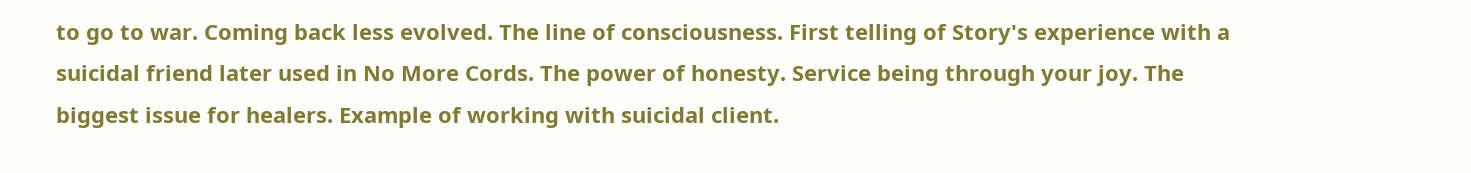to go to war. Coming back less evolved. The line of consciousness. First telling of Story's experience with a suicidal friend later used in No More Cords. The power of honesty. Service being through your joy. The biggest issue for healers. Example of working with suicidal client.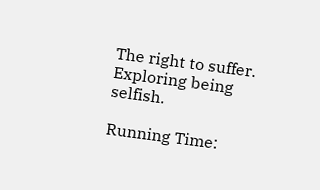The right to suffer. Exploring being selfish.

Running Time: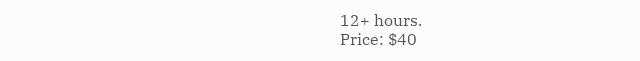12+ hours.
Price: $40